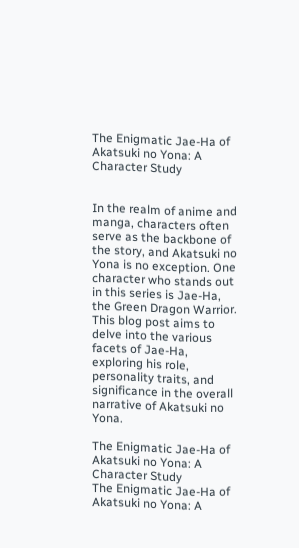The Enigmatic Jae-Ha of Akatsuki no Yona: A Character Study


In the realm of anime and manga, characters often serve as the backbone of the story, and Akatsuki no Yona is no exception. One character who stands out in this series is Jae-Ha, the Green Dragon Warrior. This blog post aims to delve into the various facets of Jae-Ha, exploring his role, personality traits, and significance in the overall narrative of Akatsuki no Yona.

The Enigmatic Jae-Ha of Akatsuki no Yona: A Character Study
The Enigmatic Jae-Ha of Akatsuki no Yona: A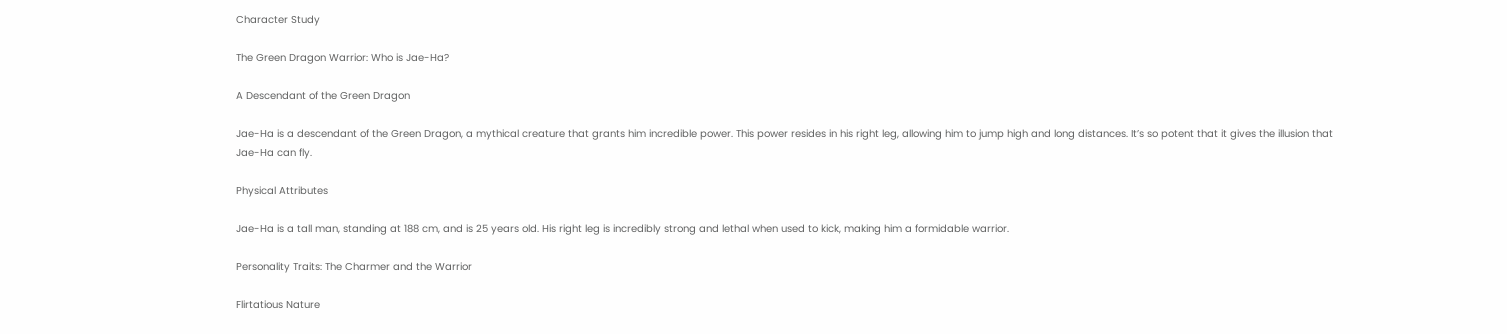Character Study

The Green Dragon Warrior: Who is Jae-Ha?

A Descendant of the Green Dragon

Jae-Ha is a descendant of the Green Dragon, a mythical creature that grants him incredible power. This power resides in his right leg, allowing him to jump high and long distances. It’s so potent that it gives the illusion that Jae-Ha can fly.

Physical Attributes

Jae-Ha is a tall man, standing at 188 cm, and is 25 years old. His right leg is incredibly strong and lethal when used to kick, making him a formidable warrior.

Personality Traits: The Charmer and the Warrior

Flirtatious Nature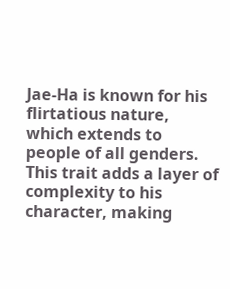Jae-Ha is known for his flirtatious nature, which extends to people of all genders. This trait adds a layer of complexity to his character, making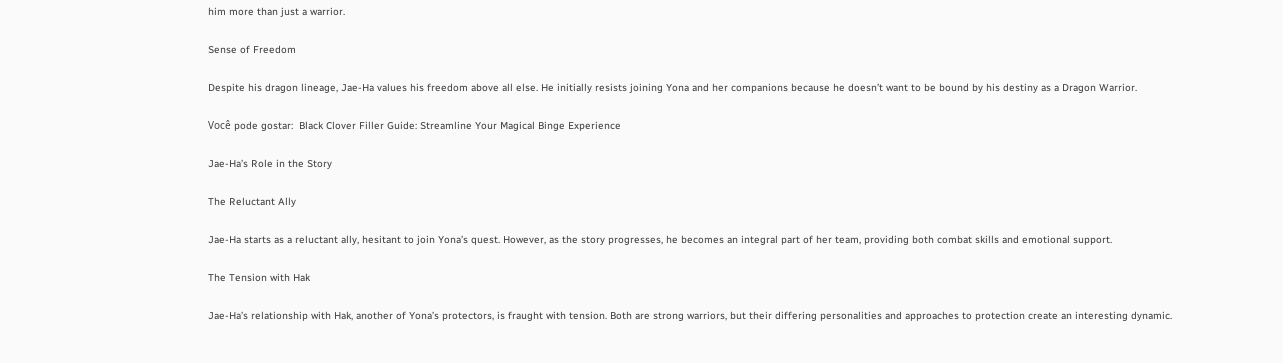him more than just a warrior.

Sense of Freedom

Despite his dragon lineage, Jae-Ha values his freedom above all else. He initially resists joining Yona and her companions because he doesn’t want to be bound by his destiny as a Dragon Warrior.

Você pode gostar:  Black Clover Filler Guide: Streamline Your Magical Binge Experience

Jae-Ha’s Role in the Story

The Reluctant Ally

Jae-Ha starts as a reluctant ally, hesitant to join Yona’s quest. However, as the story progresses, he becomes an integral part of her team, providing both combat skills and emotional support.

The Tension with Hak

Jae-Ha’s relationship with Hak, another of Yona’s protectors, is fraught with tension. Both are strong warriors, but their differing personalities and approaches to protection create an interesting dynamic.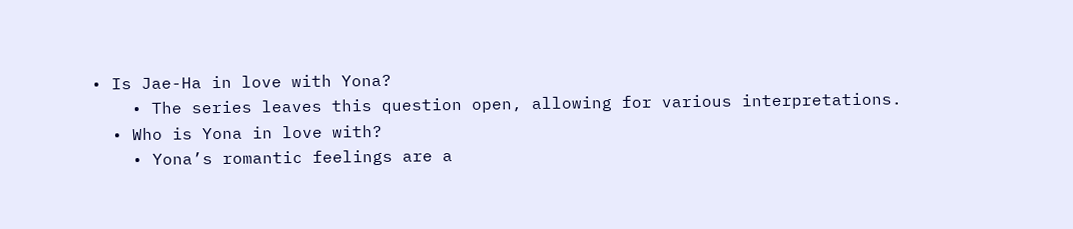• Is Jae-Ha in love with Yona?
    • The series leaves this question open, allowing for various interpretations.
  • Who is Yona in love with?
    • Yona’s romantic feelings are a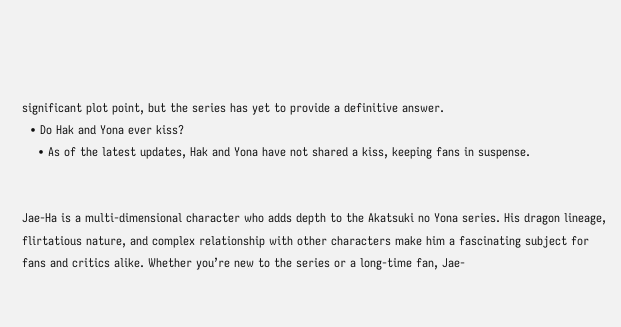significant plot point, but the series has yet to provide a definitive answer.
  • Do Hak and Yona ever kiss?
    • As of the latest updates, Hak and Yona have not shared a kiss, keeping fans in suspense.


Jae-Ha is a multi-dimensional character who adds depth to the Akatsuki no Yona series. His dragon lineage, flirtatious nature, and complex relationship with other characters make him a fascinating subject for fans and critics alike. Whether you’re new to the series or a long-time fan, Jae-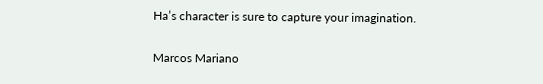Ha’s character is sure to capture your imagination.

Marcos Mariano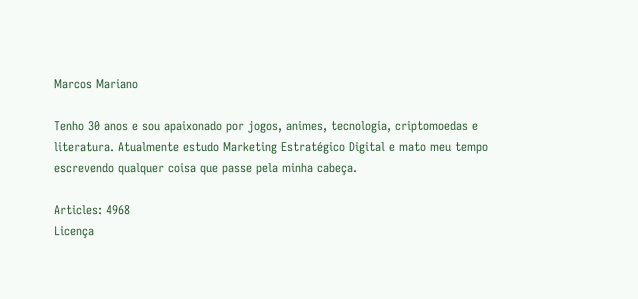Marcos Mariano

Tenho 30 anos e sou apaixonado por jogos, animes, tecnologia, criptomoedas e literatura. Atualmente estudo Marketing Estratégico Digital e mato meu tempo escrevendo qualquer coisa que passe pela minha cabeça.

Articles: 4968
Licença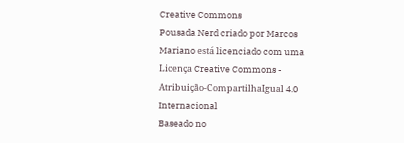Creative Commons
Pousada Nerd criado por Marcos Mariano está licenciado com uma Licença Creative Commons - Atribuição-CompartilhaIgual 4.0 Internacional
Baseado no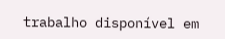trabalho disponível em